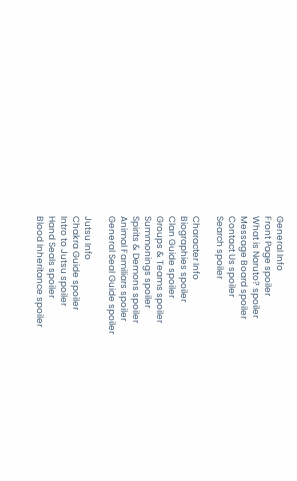General Info
Front Page spoiler
What is Naruto? spoiler
Message Board spoiler
Contact Us spoiler
Search spoiler

Character Info
Biographies spoiler
Clan Guide spoiler
Groups & Teams spoiler
Summonings spoiler
Spirits & Demons spoiler
Animal Familiars spoiler
General Seal Guide spoiler

Jutsu Info
Chakra Guide spoiler
Intro to Jutsu spoiler
Hand Seals spoiler
Blood Inheritance spoiler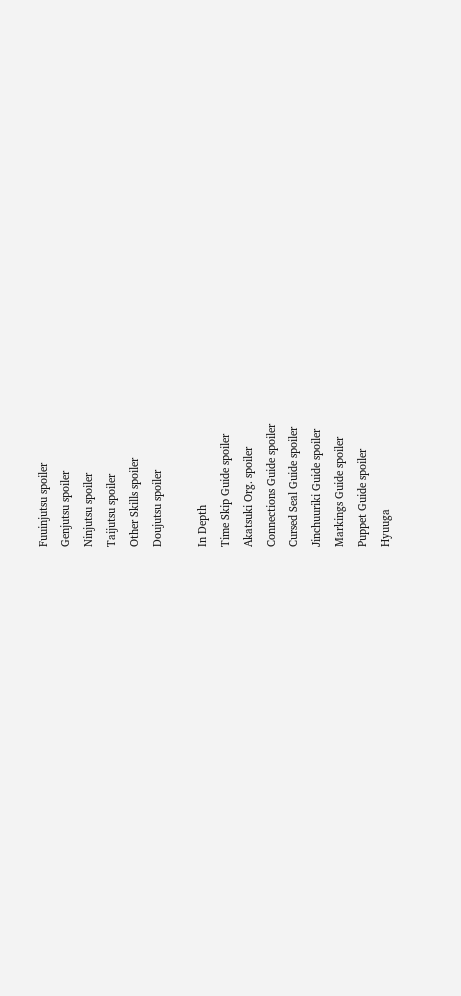Fuuinjutsu spoiler
Genjutsu spoiler
Ninjutsu spoiler
Taijutsu spoiler
Other Skills spoiler
Doujutsu spoiler

In Depth
Time Skip Guide spoiler
Akatsuki Org. spoiler
Connections Guide spoiler
Cursed Seal Guide spoiler
Jinchuuriki Guide spoiler
Markings Guide spoiler
Puppet Guide spoiler
Hyuuga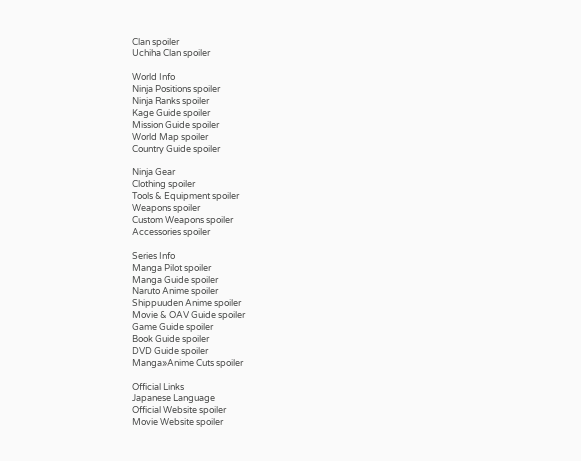Clan spoiler
Uchiha Clan spoiler

World Info
Ninja Positions spoiler
Ninja Ranks spoiler
Kage Guide spoiler
Mission Guide spoiler
World Map spoiler
Country Guide spoiler

Ninja Gear
Clothing spoiler
Tools & Equipment spoiler
Weapons spoiler
Custom Weapons spoiler
Accessories spoiler

Series Info
Manga Pilot spoiler
Manga Guide spoiler
Naruto Anime spoiler
Shippuuden Anime spoiler
Movie & OAV Guide spoiler
Game Guide spoiler
Book Guide spoiler
DVD Guide spoiler
Manga»Anime Cuts spoiler

Official Links
Japanese Language
Official Website spoiler
Movie Website spoiler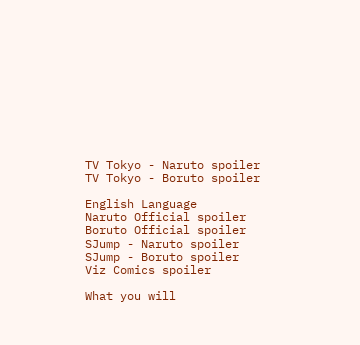TV Tokyo - Naruto spoiler
TV Tokyo - Boruto spoiler

English Language
Naruto Official spoiler
Boruto Official spoiler
SJump - Naruto spoiler
SJump - Boruto spoiler
Viz Comics spoiler

What you will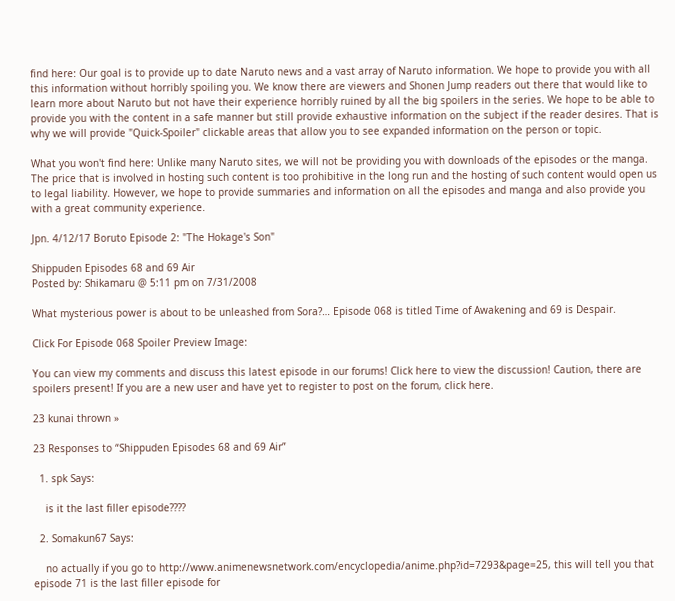find here: Our goal is to provide up to date Naruto news and a vast array of Naruto information. We hope to provide you with all this information without horribly spoiling you. We know there are viewers and Shonen Jump readers out there that would like to learn more about Naruto but not have their experience horribly ruined by all the big spoilers in the series. We hope to be able to provide you with the content in a safe manner but still provide exhaustive information on the subject if the reader desires. That is why we will provide "Quick-Spoiler" clickable areas that allow you to see expanded information on the person or topic.

What you won't find here: Unlike many Naruto sites, we will not be providing you with downloads of the episodes or the manga. The price that is involved in hosting such content is too prohibitive in the long run and the hosting of such content would open us to legal liability. However, we hope to provide summaries and information on all the episodes and manga and also provide you with a great community experience.

Jpn. 4/12/17 Boruto Episode 2: "The Hokage's Son"

Shippuden Episodes 68 and 69 Air
Posted by: Shikamaru @ 5:11 pm on 7/31/2008

What mysterious power is about to be unleashed from Sora?… Episode 068 is titled Time of Awakening and 69 is Despair.

Click For Episode 068 Spoiler Preview Image:

You can view my comments and discuss this latest episode in our forums! Click here to view the discussion! Caution, there are spoilers present! If you are a new user and have yet to register to post on the forum, click here.

23 kunai thrown »

23 Responses to “Shippuden Episodes 68 and 69 Air”

  1. spk Says:

    is it the last filler episode????

  2. Somakun67 Says:

    no actually if you go to http://www.animenewsnetwork.com/encyclopedia/anime.php?id=7293&page=25, this will tell you that episode 71 is the last filler episode for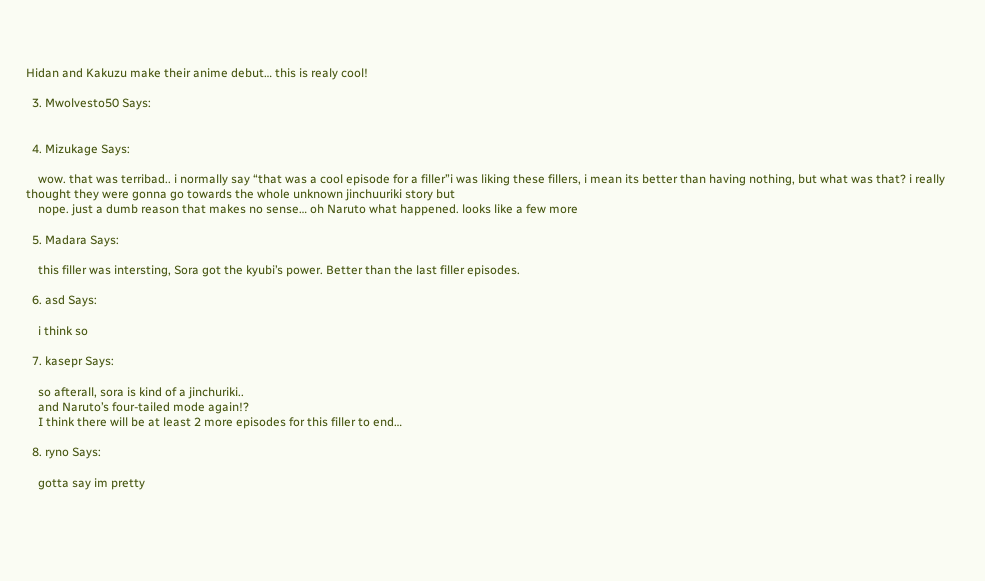Hidan and Kakuzu make their anime debut… this is realy cool!

  3. Mwolvesto50 Says:


  4. Mizukage Says:

    wow. that was terribad.. i normally say “that was a cool episode for a filler”i was liking these fillers, i mean its better than having nothing, but what was that? i really thought they were gonna go towards the whole unknown jinchuuriki story but
    nope. just a dumb reason that makes no sense… oh Naruto what happened. looks like a few more

  5. Madara Says:

    this filler was intersting, Sora got the kyubi’s power. Better than the last filler episodes.

  6. asd Says:

    i think so

  7. kasepr Says:

    so afterall, sora is kind of a jinchuriki..
    and Naruto’s four-tailed mode again!?
    I think there will be at least 2 more episodes for this filler to end…

  8. ryno Says:

    gotta say im pretty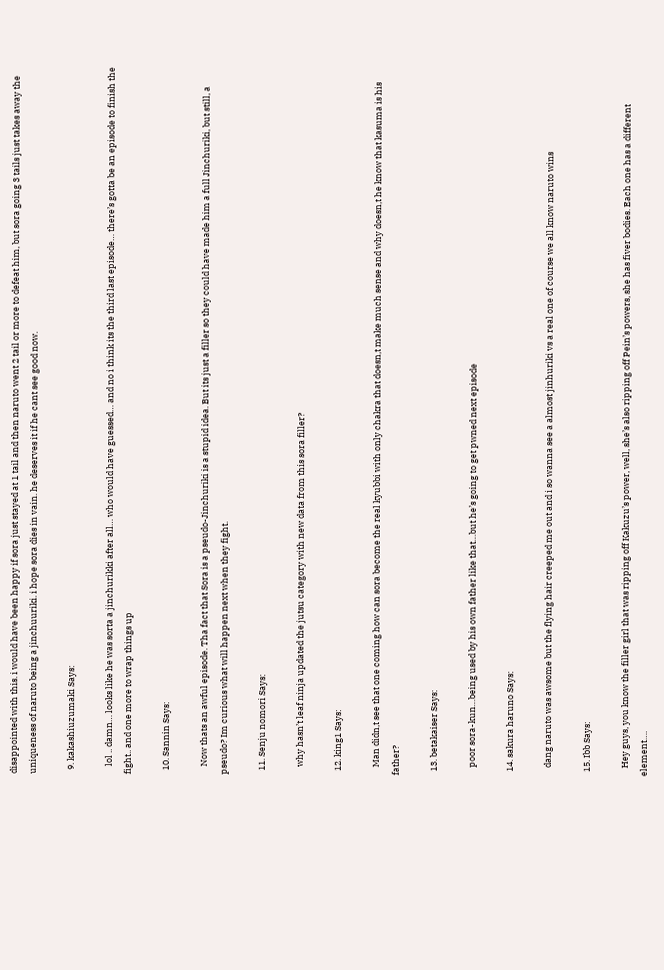disappointed with this. i would have been happy if sora just stayed at 1 tail and then naruto went 2 tail or more to defeat him, but sora going 3 tails just takes away the uniqueness of naruto being a jinchuuriki. i hope sora dies in vain. he deserves it if he cant see good now.

  9. kakashiuzumaki Says:

    lol .. damn… looks like he was sorta a jinchurikki after all… who would have guessed… and no i think its the third last episode… there’s gotta be an episode to finish the fight.. and one more to wrap things up

  10. Sannin Says:

    Now thats an awful episode. Tha fact that Sora is a pseudo-Jinchuriki is a stupid idea. But its just a filler so they could have made him a full Jinchuriki, but still, a pseudo? Im curious what will happen next when they fight.

  11. Senju nomori Says:

    why hasn’t leaf ninja updated the jutsu category with new data from this sora filler?

  12. king1 Says:

    Man didn,t see that one coming how can sora become the real kyubbi with only chakra that doesn,t make much sense and why doesn,t he know that kasuma is his father?

  13. betakaiser Says:

    poor sora-kun…being used by his own father like that…but he’s going to get pwned next episode

  14. sakura haruno Says:

    dang naruto was awsome but the flying hair creeped me out and i so wanna see a almost jinhuriki vs a real one of course we all know naruto wins

  15. Ibb Says:

    Hey guys, you know the filler girl that was ripping off Kakuzu’s power, well, she’s also ripping off Pein’s powers, she has fiver bodies. Each one has a different element….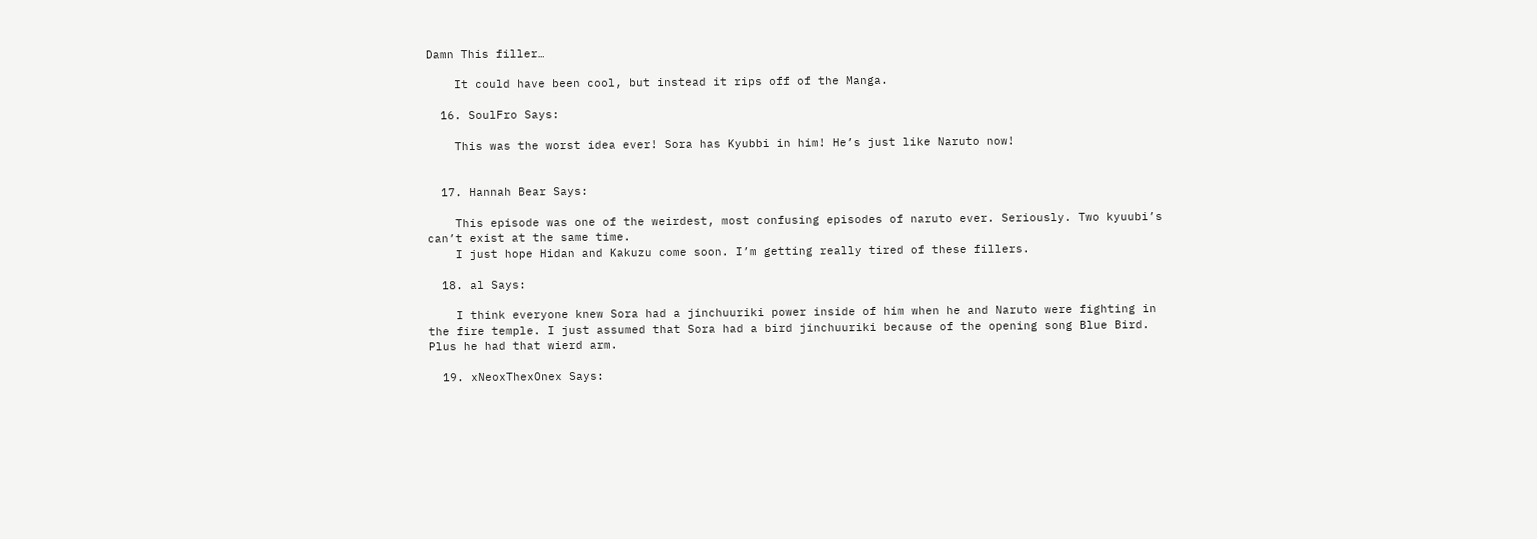Damn This filler…

    It could have been cool, but instead it rips off of the Manga.

  16. SoulFro Says:

    This was the worst idea ever! Sora has Kyubbi in him! He’s just like Naruto now!


  17. Hannah Bear Says:

    This episode was one of the weirdest, most confusing episodes of naruto ever. Seriously. Two kyuubi’s can’t exist at the same time.
    I just hope Hidan and Kakuzu come soon. I’m getting really tired of these fillers.

  18. al Says:

    I think everyone knew Sora had a jinchuuriki power inside of him when he and Naruto were fighting in the fire temple. I just assumed that Sora had a bird jinchuuriki because of the opening song Blue Bird. Plus he had that wierd arm.

  19. xNeoxThexOnex Says: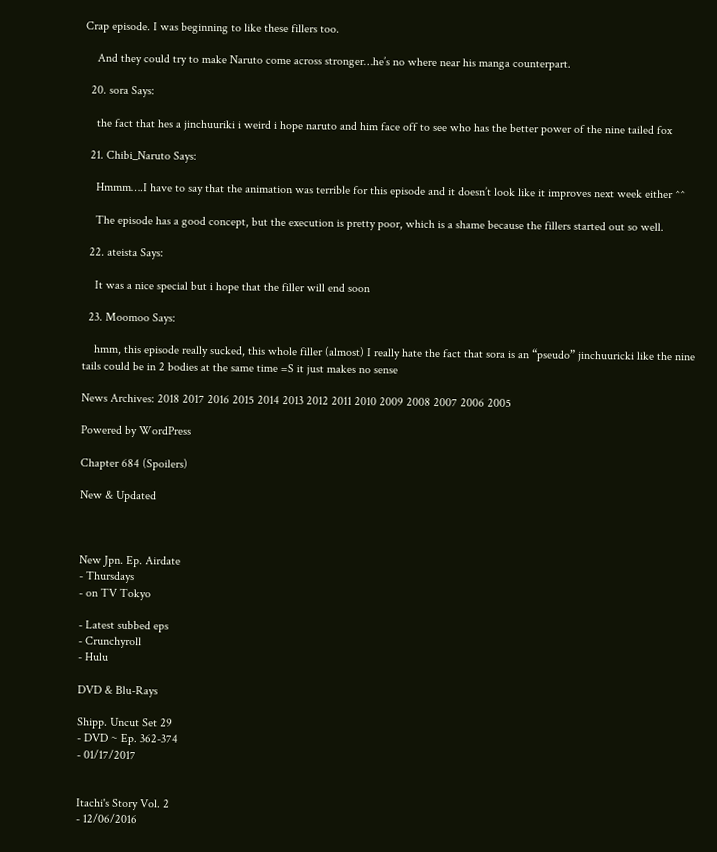Crap episode. I was beginning to like these fillers too.

    And they could try to make Naruto come across stronger…he’s no where near his manga counterpart.

  20. sora Says:

    the fact that hes a jinchuuriki i weird i hope naruto and him face off to see who has the better power of the nine tailed fox

  21. Chibi_Naruto Says:

    Hmmm….I have to say that the animation was terrible for this episode and it doesn’t look like it improves next week either ^^

    The episode has a good concept, but the execution is pretty poor, which is a shame because the fillers started out so well.

  22. ateista Says:

    It was a nice special but i hope that the filler will end soon

  23. Moomoo Says:

    hmm, this episode really sucked, this whole filler (almost) I really hate the fact that sora is an “pseudo” jinchuuricki like the nine tails could be in 2 bodies at the same time =S it just makes no sense

News Archives: 2018 2017 2016 2015 2014 2013 2012 2011 2010 2009 2008 2007 2006 2005

Powered by WordPress

Chapter 684 (Spoilers)

New & Updated



New Jpn. Ep. Airdate
- Thursdays
- on TV Tokyo

- Latest subbed eps
- Crunchyroll
- Hulu

DVD & Blu-Rays

Shipp. Uncut Set 29
- DVD ~ Ep. 362-374
- 01/17/2017


Itachi's Story Vol. 2
- 12/06/2016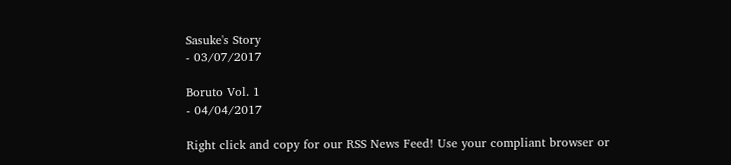Sasuke's Story
- 03/07/2017

Boruto Vol. 1
- 04/04/2017

Right click and copy for our RSS News Feed! Use your compliant browser or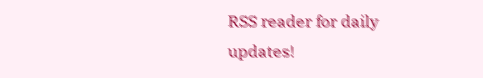RSS reader for daily updates!